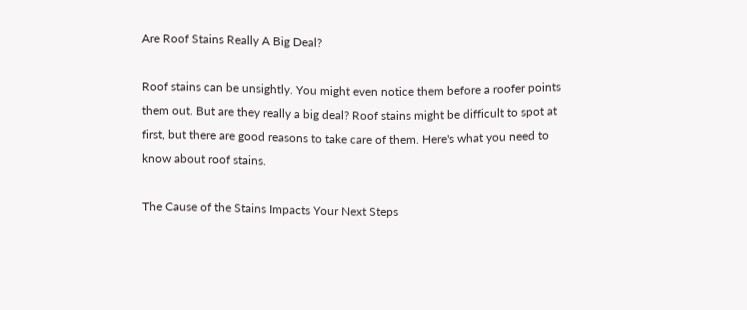Are Roof Stains Really A Big Deal?

Roof stains can be unsightly. You might even notice them before a roofer points them out. But are they really a big deal? Roof stains might be difficult to spot at first, but there are good reasons to take care of them. Here's what you need to know about roof stains.

The Cause of the Stains Impacts Your Next Steps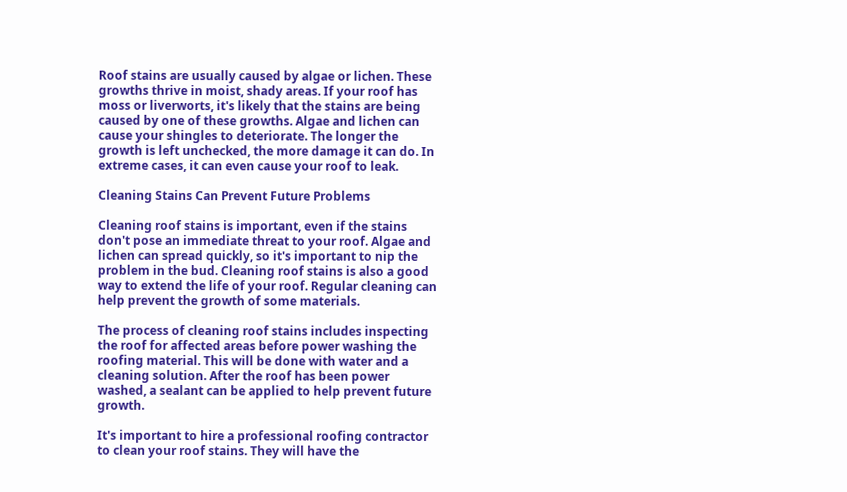Roof stains are usually caused by algae or lichen. These growths thrive in moist, shady areas. If your roof has moss or liverworts, it's likely that the stains are being caused by one of these growths. Algae and lichen can cause your shingles to deteriorate. The longer the growth is left unchecked, the more damage it can do. In extreme cases, it can even cause your roof to leak.

Cleaning Stains Can Prevent Future Problems

Cleaning roof stains is important, even if the stains don't pose an immediate threat to your roof. Algae and lichen can spread quickly, so it's important to nip the problem in the bud. Cleaning roof stains is also a good way to extend the life of your roof. Regular cleaning can help prevent the growth of some materials.

The process of cleaning roof stains includes inspecting the roof for affected areas before power washing the roofing material. This will be done with water and a cleaning solution. After the roof has been power washed, a sealant can be applied to help prevent future growth.

It's important to hire a professional roofing contractor to clean your roof stains. They will have the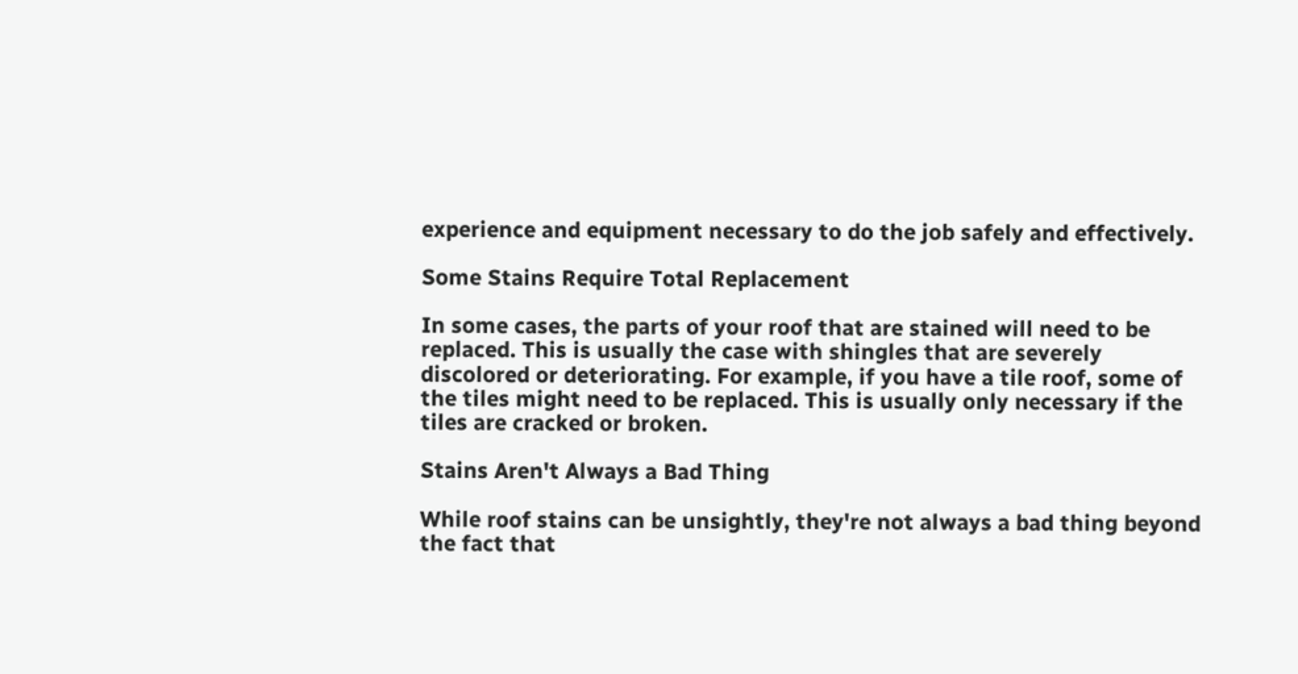experience and equipment necessary to do the job safely and effectively.

Some Stains Require Total Replacement

In some cases, the parts of your roof that are stained will need to be replaced. This is usually the case with shingles that are severely discolored or deteriorating. For example, if you have a tile roof, some of the tiles might need to be replaced. This is usually only necessary if the tiles are cracked or broken.

Stains Aren't Always a Bad Thing

While roof stains can be unsightly, they're not always a bad thing beyond the fact that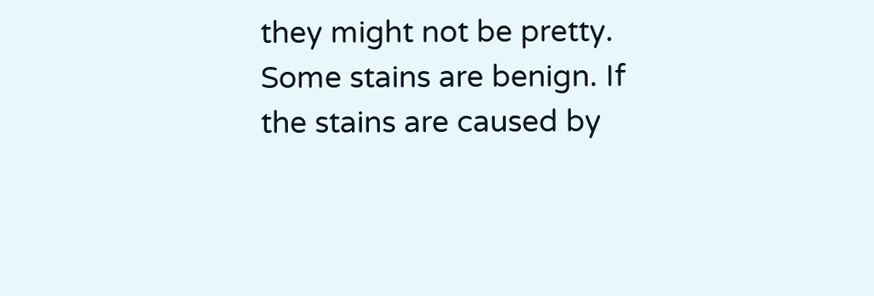they might not be pretty. Some stains are benign. If the stains are caused by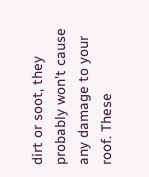dirt or soot, they probably won't cause any damage to your roof. These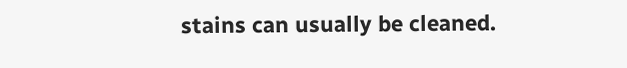stains can usually be cleaned.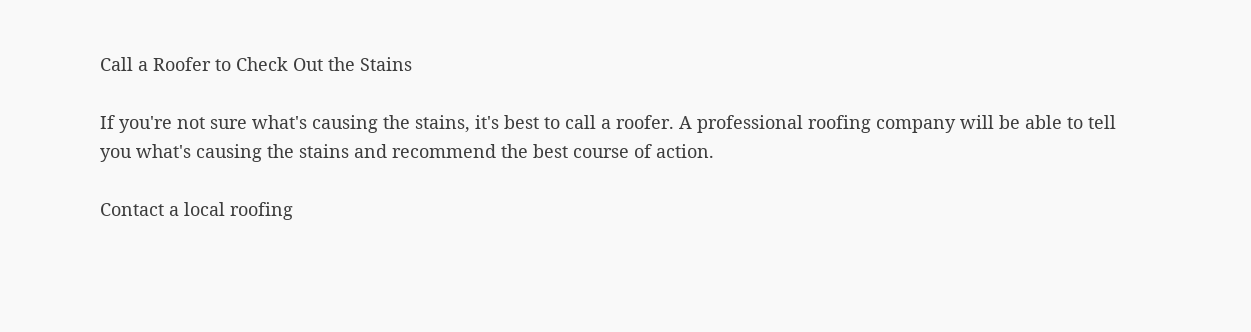Call a Roofer to Check Out the Stains

If you're not sure what's causing the stains, it's best to call a roofer. A professional roofing company will be able to tell you what's causing the stains and recommend the best course of action.

Contact a local roofing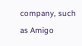company, such as Amigo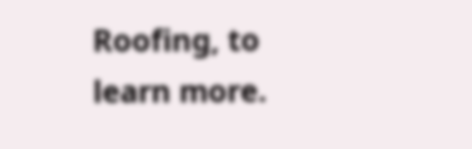Roofing, to learn more.